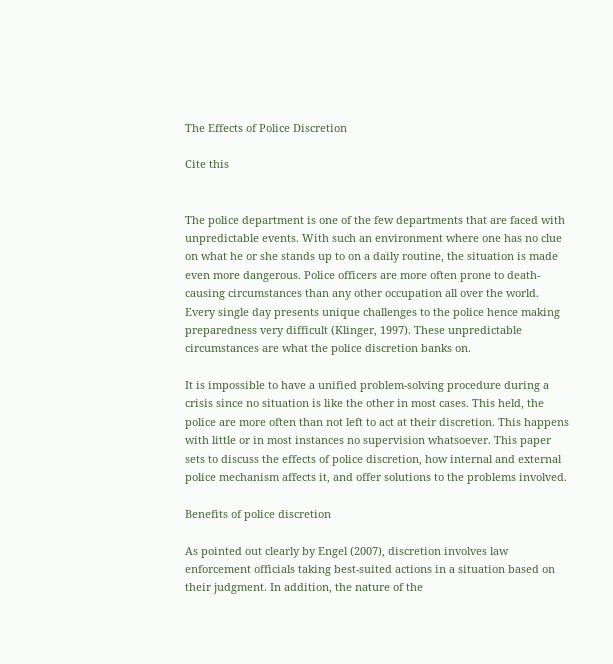The Effects of Police Discretion

Cite this


The police department is one of the few departments that are faced with unpredictable events. With such an environment where one has no clue on what he or she stands up to on a daily routine, the situation is made even more dangerous. Police officers are more often prone to death-causing circumstances than any other occupation all over the world. Every single day presents unique challenges to the police hence making preparedness very difficult (Klinger, 1997). These unpredictable circumstances are what the police discretion banks on.

It is impossible to have a unified problem-solving procedure during a crisis since no situation is like the other in most cases. This held, the police are more often than not left to act at their discretion. This happens with little or in most instances no supervision whatsoever. This paper sets to discuss the effects of police discretion, how internal and external police mechanism affects it, and offer solutions to the problems involved.

Benefits of police discretion

As pointed out clearly by Engel (2007), discretion involves law enforcement officials taking best-suited actions in a situation based on their judgment. In addition, the nature of the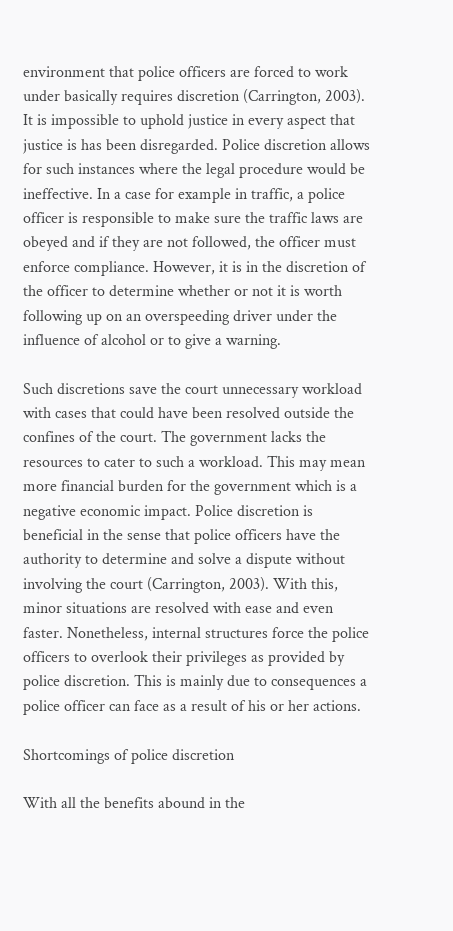environment that police officers are forced to work under basically requires discretion (Carrington, 2003). It is impossible to uphold justice in every aspect that justice is has been disregarded. Police discretion allows for such instances where the legal procedure would be ineffective. In a case for example in traffic, a police officer is responsible to make sure the traffic laws are obeyed and if they are not followed, the officer must enforce compliance. However, it is in the discretion of the officer to determine whether or not it is worth following up on an overspeeding driver under the influence of alcohol or to give a warning.

Such discretions save the court unnecessary workload with cases that could have been resolved outside the confines of the court. The government lacks the resources to cater to such a workload. This may mean more financial burden for the government which is a negative economic impact. Police discretion is beneficial in the sense that police officers have the authority to determine and solve a dispute without involving the court (Carrington, 2003). With this, minor situations are resolved with ease and even faster. Nonetheless, internal structures force the police officers to overlook their privileges as provided by police discretion. This is mainly due to consequences a police officer can face as a result of his or her actions.

Shortcomings of police discretion

With all the benefits abound in the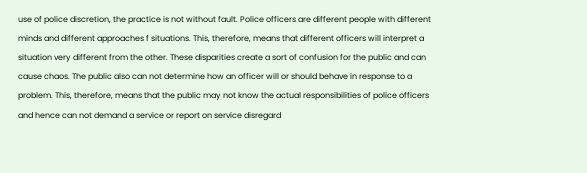use of police discretion, the practice is not without fault. Police officers are different people with different minds and different approaches f situations. This, therefore, means that different officers will interpret a situation very different from the other. These disparities create a sort of confusion for the public and can cause chaos. The public also can not determine how an officer will or should behave in response to a problem. This, therefore, means that the public may not know the actual responsibilities of police officers and hence can not demand a service or report on service disregard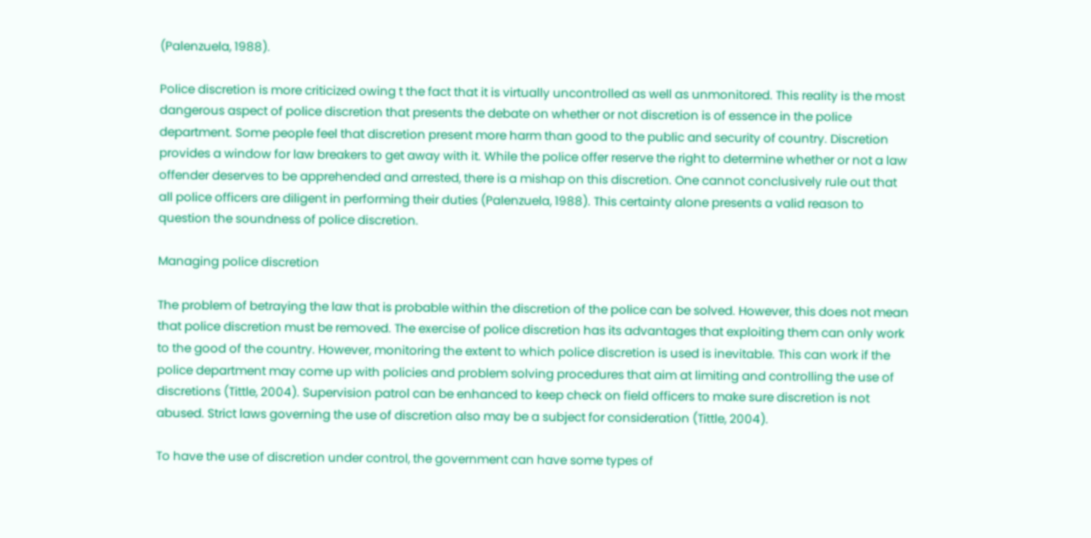(Palenzuela, 1988).

Police discretion is more criticized owing t the fact that it is virtually uncontrolled as well as unmonitored. This reality is the most dangerous aspect of police discretion that presents the debate on whether or not discretion is of essence in the police department. Some people feel that discretion present more harm than good to the public and security of country. Discretion provides a window for law breakers to get away with it. While the police offer reserve the right to determine whether or not a law offender deserves to be apprehended and arrested, there is a mishap on this discretion. One cannot conclusively rule out that all police officers are diligent in performing their duties (Palenzuela, 1988). This certainty alone presents a valid reason to question the soundness of police discretion.

Managing police discretion

The problem of betraying the law that is probable within the discretion of the police can be solved. However, this does not mean that police discretion must be removed. The exercise of police discretion has its advantages that exploiting them can only work to the good of the country. However, monitoring the extent to which police discretion is used is inevitable. This can work if the police department may come up with policies and problem solving procedures that aim at limiting and controlling the use of discretions (Tittle, 2004). Supervision patrol can be enhanced to keep check on field officers to make sure discretion is not abused. Strict laws governing the use of discretion also may be a subject for consideration (Tittle, 2004).

To have the use of discretion under control, the government can have some types of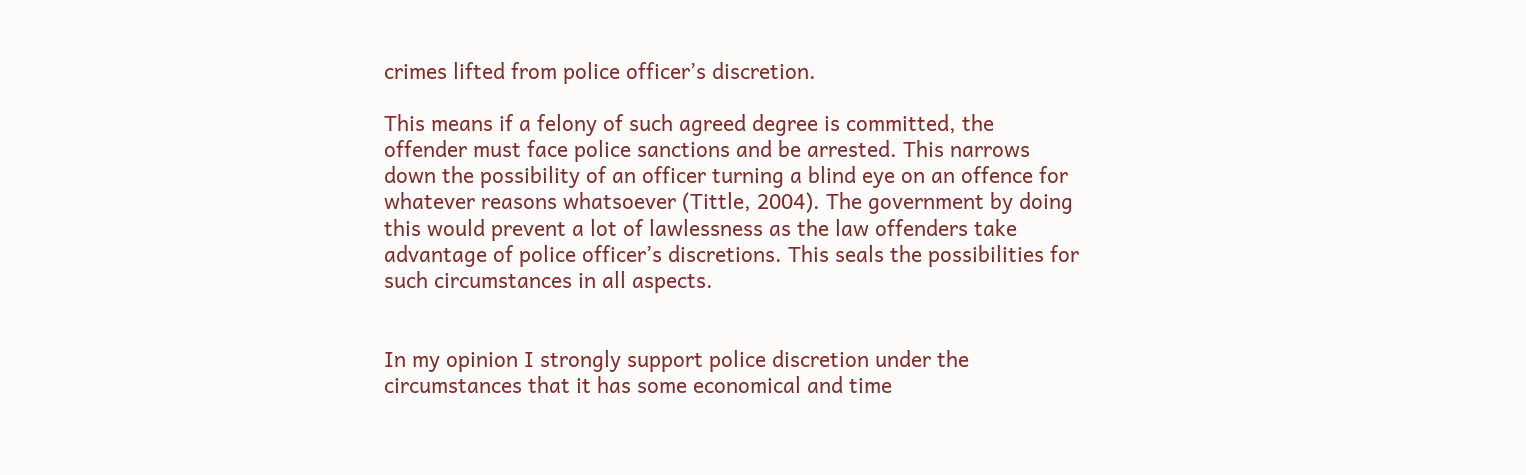crimes lifted from police officer’s discretion.

This means if a felony of such agreed degree is committed, the offender must face police sanctions and be arrested. This narrows down the possibility of an officer turning a blind eye on an offence for whatever reasons whatsoever (Tittle, 2004). The government by doing this would prevent a lot of lawlessness as the law offenders take advantage of police officer’s discretions. This seals the possibilities for such circumstances in all aspects.


In my opinion I strongly support police discretion under the circumstances that it has some economical and time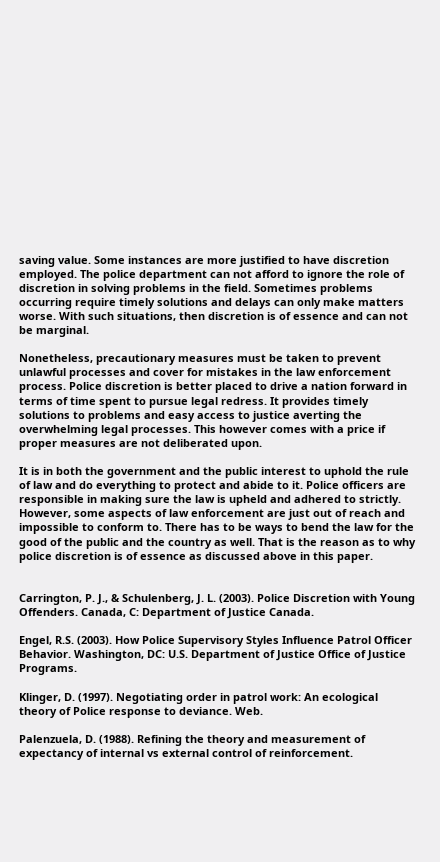saving value. Some instances are more justified to have discretion employed. The police department can not afford to ignore the role of discretion in solving problems in the field. Sometimes problems occurring require timely solutions and delays can only make matters worse. With such situations, then discretion is of essence and can not be marginal.

Nonetheless, precautionary measures must be taken to prevent unlawful processes and cover for mistakes in the law enforcement process. Police discretion is better placed to drive a nation forward in terms of time spent to pursue legal redress. It provides timely solutions to problems and easy access to justice averting the overwhelming legal processes. This however comes with a price if proper measures are not deliberated upon.

It is in both the government and the public interest to uphold the rule of law and do everything to protect and abide to it. Police officers are responsible in making sure the law is upheld and adhered to strictly. However, some aspects of law enforcement are just out of reach and impossible to conform to. There has to be ways to bend the law for the good of the public and the country as well. That is the reason as to why police discretion is of essence as discussed above in this paper.


Carrington, P. J., & Schulenberg, J. L. (2003). Police Discretion with Young Offenders. Canada, C: Department of Justice Canada.

Engel, R.S. (2003). How Police Supervisory Styles Influence Patrol Officer Behavior. Washington, DC: U.S. Department of Justice Office of Justice Programs.

Klinger, D. (1997). Negotiating order in patrol work: An ecological theory of Police response to deviance. Web.

Palenzuela, D. (1988). Refining the theory and measurement of expectancy of internal vs external control of reinforcement.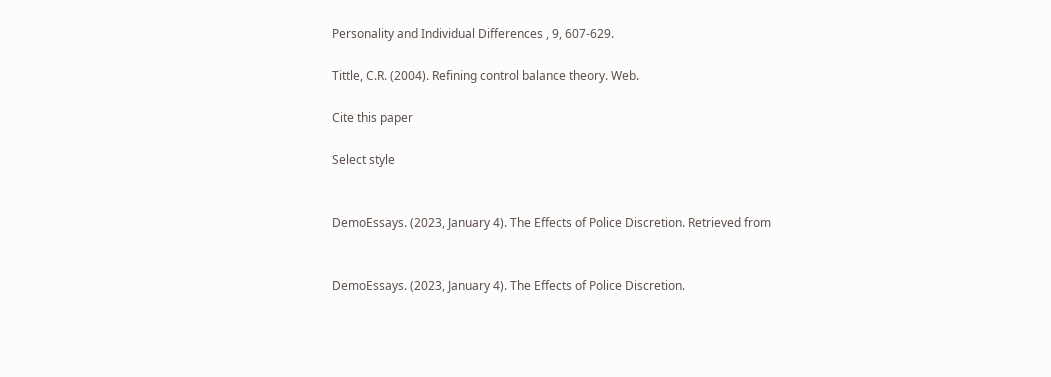Personality and Individual Differences , 9, 607-629.

Tittle, C.R. (2004). Refining control balance theory. Web.

Cite this paper

Select style


DemoEssays. (2023, January 4). The Effects of Police Discretion. Retrieved from


DemoEssays. (2023, January 4). The Effects of Police Discretion.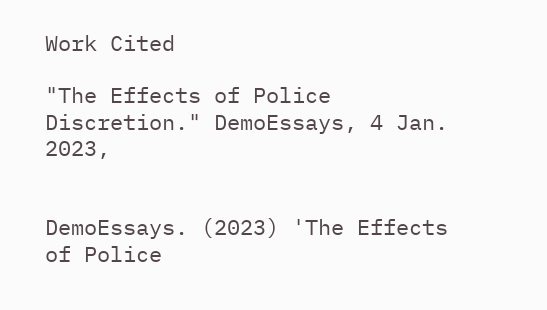Work Cited

"The Effects of Police Discretion." DemoEssays, 4 Jan. 2023,


DemoEssays. (2023) 'The Effects of Police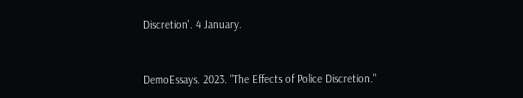Discretion'. 4 January.


DemoEssays. 2023. "The Effects of Police Discretion."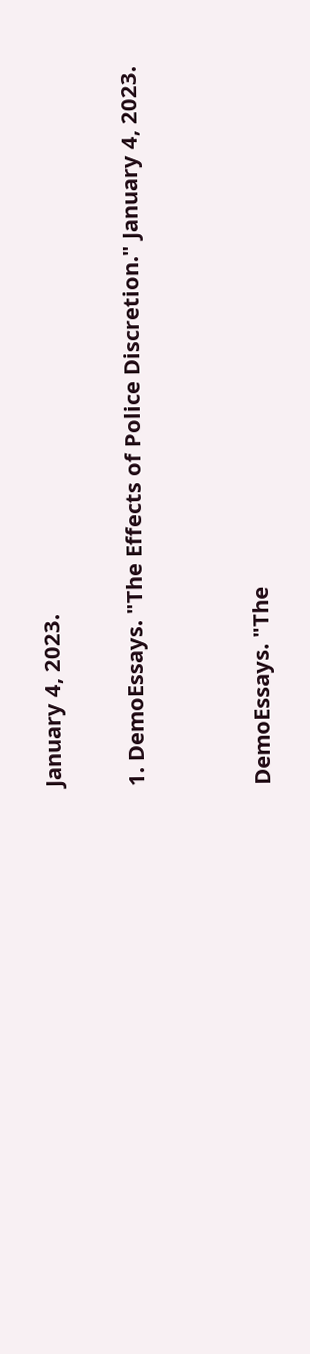January 4, 2023.

1. DemoEssays. "The Effects of Police Discretion." January 4, 2023.


DemoEssays. "The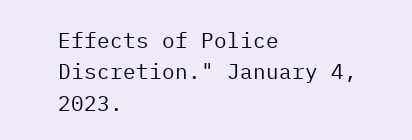Effects of Police Discretion." January 4, 2023.